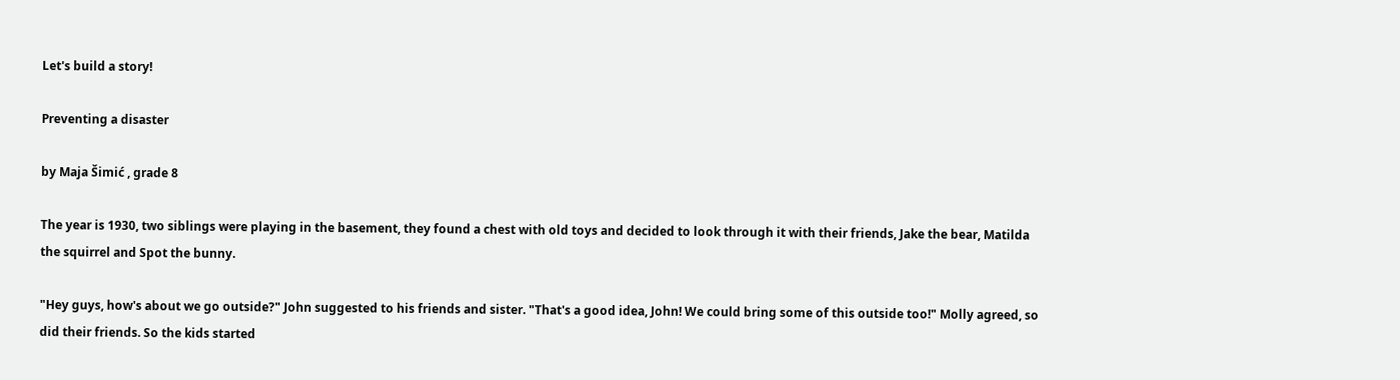Let's build a story!

Preventing a disaster

by Maja Šimić , grade 8

The year is 1930, two siblings were playing in the basement, they found a chest with old toys and decided to look through it with their friends, Jake the bear, Matilda the squirrel and Spot the bunny.

"Hey guys, how's about we go outside?" John suggested to his friends and sister. "That's a good idea, John! We could bring some of this outside too!" Molly agreed, so did their friends. So the kids started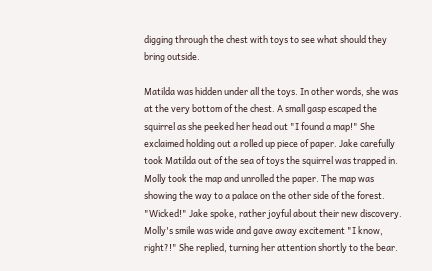digging through the chest with toys to see what should they bring outside.

Matilda was hidden under all the toys. In other words, she was at the very bottom of the chest. A small gasp escaped the squirrel as she peeked her head out "I found a map!" She exclaimed holding out a rolled up piece of paper. Jake carefully took Matilda out of the sea of toys the squirrel was trapped in. Molly took the map and unrolled the paper. The map was showing the way to a palace on the other side of the forest. "Wicked!" Jake spoke, rather joyful about their new discovery. Molly's smile was wide and gave away excitement "I know, right?!" She replied, turning her attention shortly to the bear.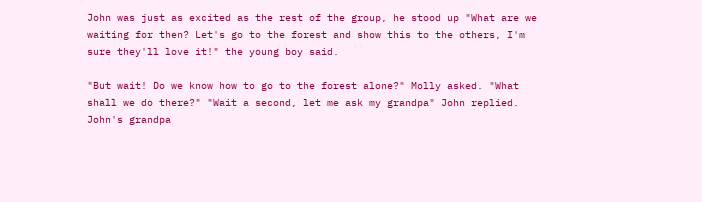John was just as excited as the rest of the group, he stood up "What are we waiting for then? Let's go to the forest and show this to the others, I'm sure they'll love it!" the young boy said.

"But wait! Do we know how to go to the forest alone?" Molly asked. "What shall we do there?" "Wait a second, let me ask my grandpa" John replied. John's grandpa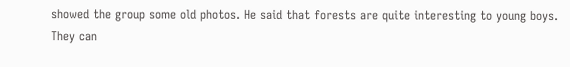showed the group some old photos. He said that forests are quite interesting to young boys. They can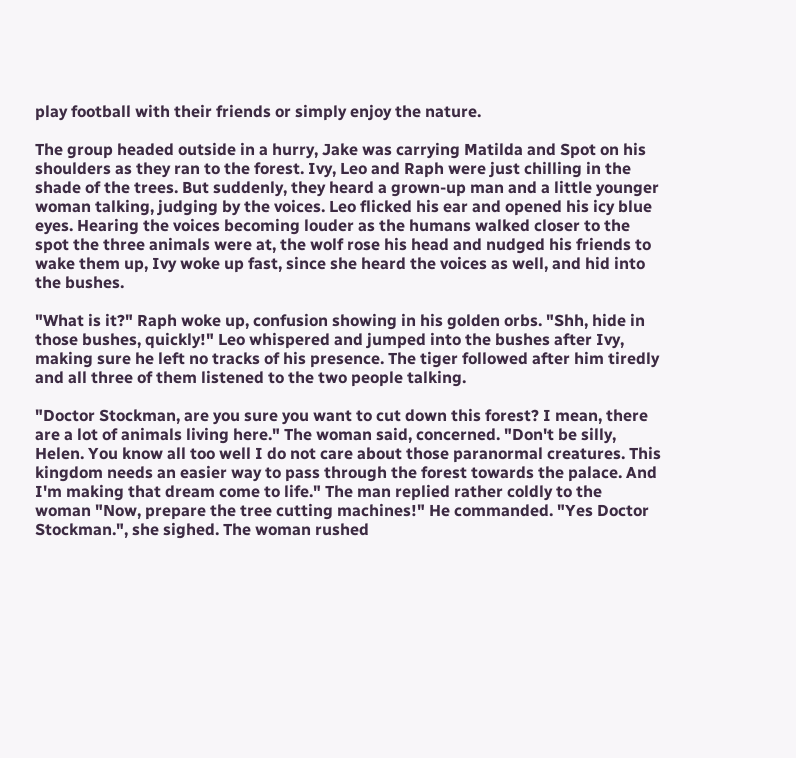play football with their friends or simply enjoy the nature.

The group headed outside in a hurry, Jake was carrying Matilda and Spot on his shoulders as they ran to the forest. Ivy, Leo and Raph were just chilling in the shade of the trees. But suddenly, they heard a grown-up man and a little younger woman talking, judging by the voices. Leo flicked his ear and opened his icy blue eyes. Hearing the voices becoming louder as the humans walked closer to the spot the three animals were at, the wolf rose his head and nudged his friends to wake them up, Ivy woke up fast, since she heard the voices as well, and hid into the bushes.

"What is it?" Raph woke up, confusion showing in his golden orbs. "Shh, hide in those bushes, quickly!" Leo whispered and jumped into the bushes after Ivy, making sure he left no tracks of his presence. The tiger followed after him tiredly and all three of them listened to the two people talking.

"Doctor Stockman, are you sure you want to cut down this forest? I mean, there are a lot of animals living here." The woman said, concerned. "Don't be silly, Helen. You know all too well I do not care about those paranormal creatures. This kingdom needs an easier way to pass through the forest towards the palace. And I'm making that dream come to life." The man replied rather coldly to the woman "Now, prepare the tree cutting machines!" He commanded. "Yes Doctor Stockman.", she sighed. The woman rushed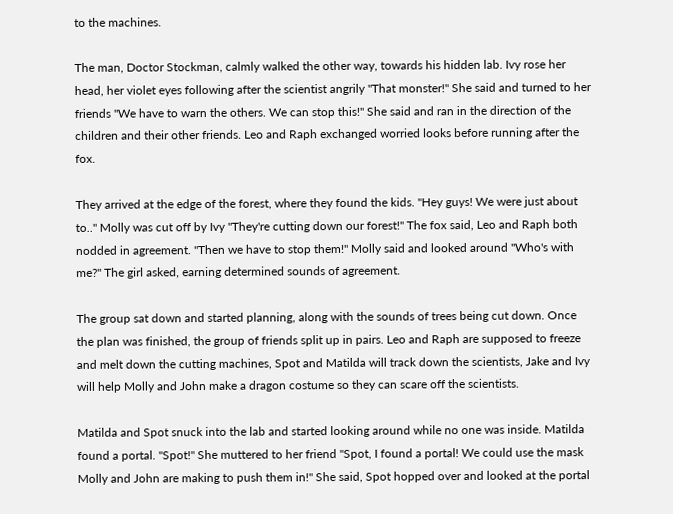to the machines.

The man, Doctor Stockman, calmly walked the other way, towards his hidden lab. Ivy rose her head, her violet eyes following after the scientist angrily "That monster!" She said and turned to her friends "We have to warn the others. We can stop this!" She said and ran in the direction of the children and their other friends. Leo and Raph exchanged worried looks before running after the fox.

They arrived at the edge of the forest, where they found the kids. "Hey guys! We were just about to.." Molly was cut off by Ivy "They're cutting down our forest!" The fox said, Leo and Raph both nodded in agreement. "Then we have to stop them!" Molly said and looked around "Who's with me?" The girl asked, earning determined sounds of agreement.

The group sat down and started planning, along with the sounds of trees being cut down. Once the plan was finished, the group of friends split up in pairs. Leo and Raph are supposed to freeze and melt down the cutting machines, Spot and Matilda will track down the scientists, Jake and Ivy will help Molly and John make a dragon costume so they can scare off the scientists.

Matilda and Spot snuck into the lab and started looking around while no one was inside. Matilda found a portal. "Spot!" She muttered to her friend "Spot, I found a portal! We could use the mask Molly and John are making to push them in!" She said, Spot hopped over and looked at the portal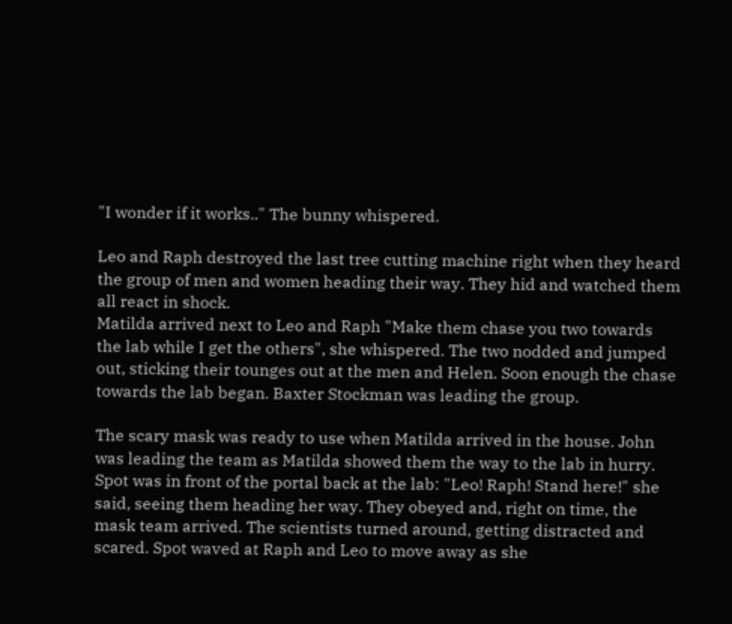"I wonder if it works.." The bunny whispered.

Leo and Raph destroyed the last tree cutting machine right when they heard the group of men and women heading their way. They hid and watched them all react in shock.
Matilda arrived next to Leo and Raph "Make them chase you two towards the lab while I get the others", she whispered. The two nodded and jumped out, sticking their tounges out at the men and Helen. Soon enough the chase towards the lab began. Baxter Stockman was leading the group.

The scary mask was ready to use when Matilda arrived in the house. John was leading the team as Matilda showed them the way to the lab in hurry.
Spot was in front of the portal back at the lab: "Leo! Raph! Stand here!" she said, seeing them heading her way. They obeyed and, right on time, the mask team arrived. The scientists turned around, getting distracted and scared. Spot waved at Raph and Leo to move away as she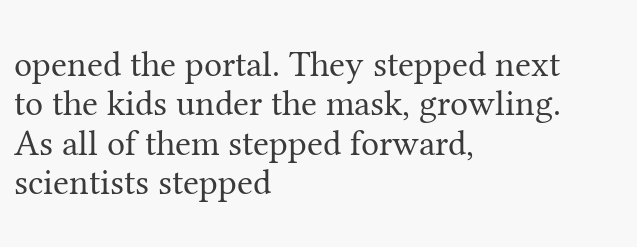opened the portal. They stepped next to the kids under the mask, growling. As all of them stepped forward, scientists stepped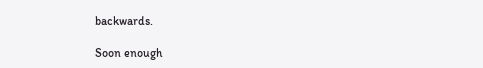backwards.

Soon enough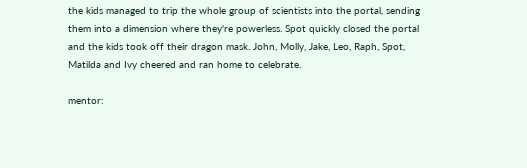the kids managed to trip the whole group of scientists into the portal, sending them into a dimension where they're powerless. Spot quickly closed the portal and the kids took off their dragon mask. John, Molly, Jake, Leo, Raph, Spot, Matilda and Ivy cheered and ran home to celebrate.

mentor: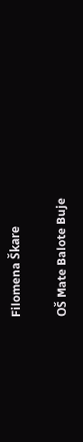Filomena Škare

OŠ Mate Balote Buje